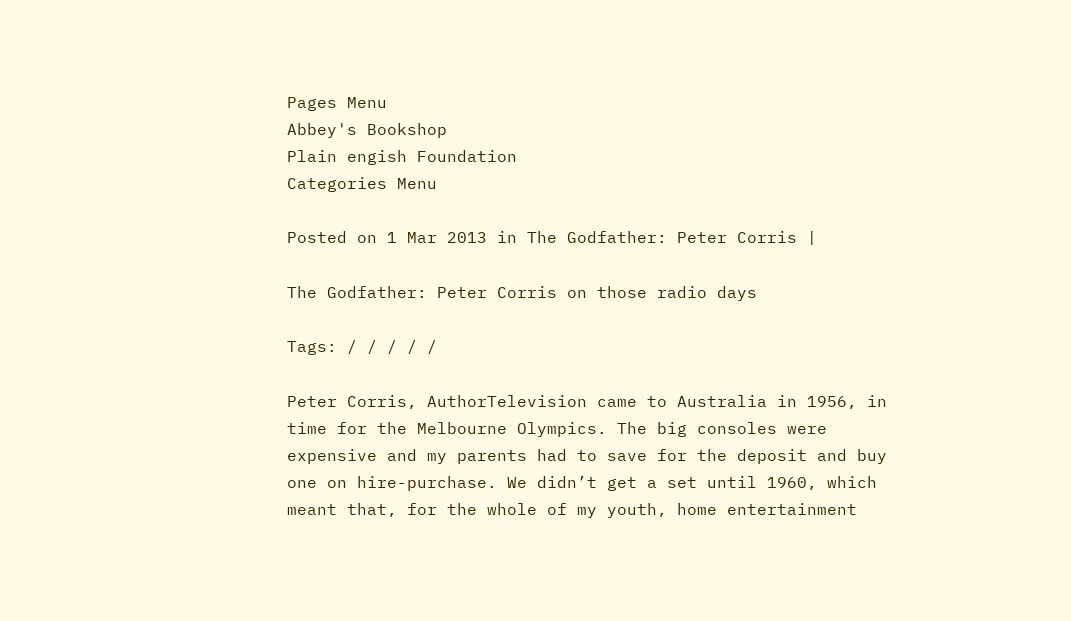Pages Menu
Abbey's Bookshop
Plain engish Foundation
Categories Menu

Posted on 1 Mar 2013 in The Godfather: Peter Corris |

The Godfather: Peter Corris on those radio days

Tags: / / / / /

Peter Corris, AuthorTelevision came to Australia in 1956, in time for the Melbourne Olympics. The big consoles were expensive and my parents had to save for the deposit and buy one on hire-purchase. We didn’t get a set until 1960, which meant that, for the whole of my youth, home entertainment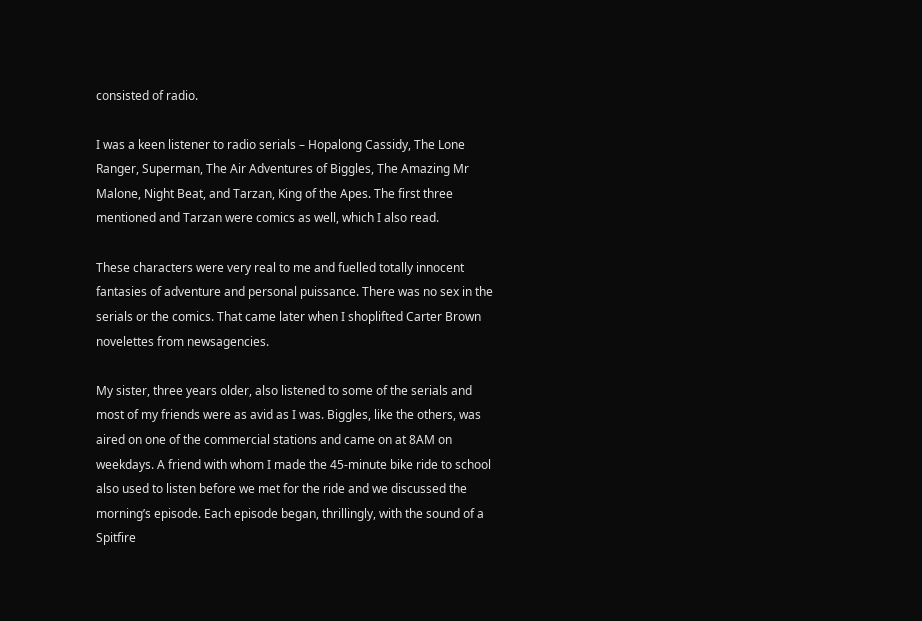consisted of radio.

I was a keen listener to radio serials – Hopalong Cassidy, The Lone Ranger, Superman, The Air Adventures of Biggles, The Amazing Mr Malone, Night Beat, and Tarzan, King of the Apes. The first three mentioned and Tarzan were comics as well, which I also read.

These characters were very real to me and fuelled totally innocent fantasies of adventure and personal puissance. There was no sex in the serials or the comics. That came later when I shoplifted Carter Brown novelettes from newsagencies.

My sister, three years older, also listened to some of the serials and most of my friends were as avid as I was. Biggles, like the others, was aired on one of the commercial stations and came on at 8AM on weekdays. A friend with whom I made the 45-minute bike ride to school also used to listen before we met for the ride and we discussed the morning’s episode. Each episode began, thrillingly, with the sound of a Spitfire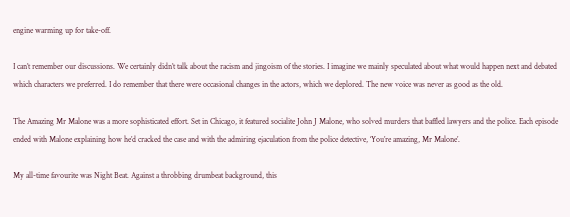engine warming up for take-off.

I can’t remember our discussions. We certainly didn’t talk about the racism and jingoism of the stories. I imagine we mainly speculated about what would happen next and debated which characters we preferred. I do remember that there were occasional changes in the actors, which we deplored. The new voice was never as good as the old.

The Amazing Mr Malone was a more sophisticated effort. Set in Chicago, it featured socialite John J Malone, who solved murders that baffled lawyers and the police. Each episode ended with Malone explaining how he’d cracked the case and with the admiring ejaculation from the police detective, ‘You’re amazing, Mr Malone’.

My all-time favourite was Night Beat. Against a throbbing drumbeat background, this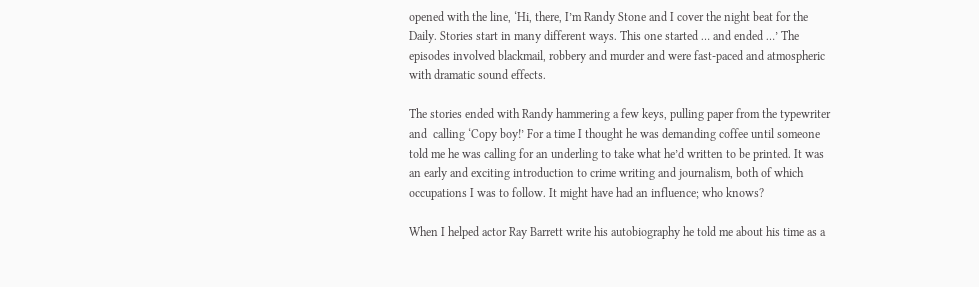opened with the line, ‘Hi, there, I’m Randy Stone and I cover the night beat for the Daily. Stories start in many different ways. This one started … and ended …’ The episodes involved blackmail, robbery and murder and were fast-paced and atmospheric with dramatic sound effects.

The stories ended with Randy hammering a few keys, pulling paper from the typewriter and  calling ‘Copy boy!’ For a time I thought he was demanding coffee until someone told me he was calling for an underling to take what he’d written to be printed. It was an early and exciting introduction to crime writing and journalism, both of which occupations I was to follow. It might have had an influence; who knows?

When I helped actor Ray Barrett write his autobiography he told me about his time as a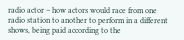radio actor – how actors would race from one radio station to another to perform in a different shows, being paid according to the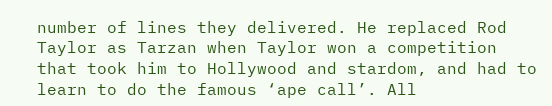number of lines they delivered. He replaced Rod Taylor as Tarzan when Taylor won a competition that took him to Hollywood and stardom, and had to learn to do the famous ‘ape call’. All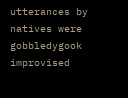utterances by natives were gobbledygook improvised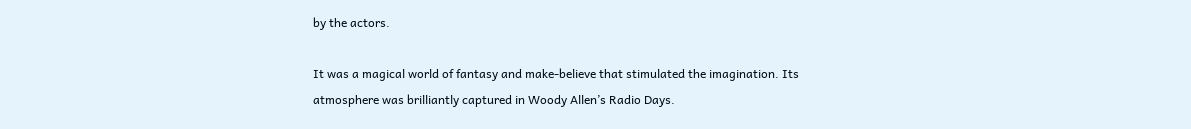by the actors.

It was a magical world of fantasy and make-believe that stimulated the imagination. Its atmosphere was brilliantly captured in Woody Allen’s Radio Days.